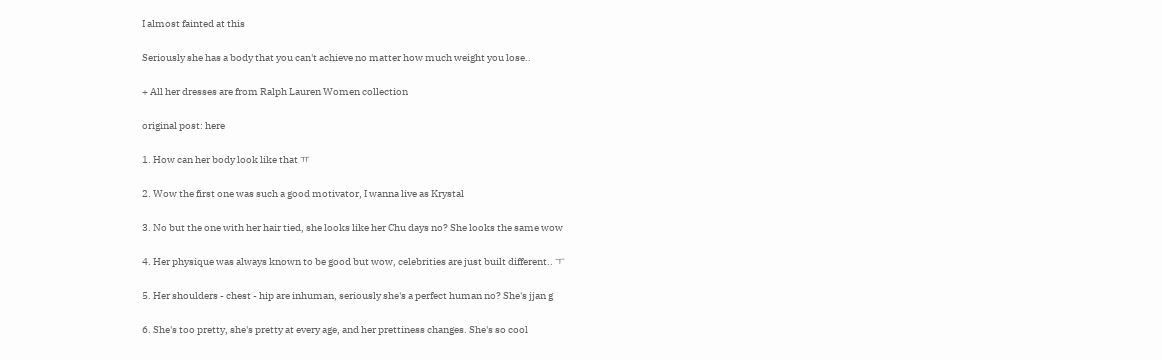I almost fainted at this

Seriously she has a body that you can't achieve no matter how much weight you lose..

+ All her dresses are from Ralph Lauren Women collection

original post: here

1. How can her body look like that ㅠ

2. Wow the first one was such a good motivator, I wanna live as Krystal

3. No but the one with her hair tied, she looks like her Chu days no? She looks the same wow

4. Her physique was always known to be good but wow, celebrities are just built different.. ㅜ

5. Her shoulders - chest - hip are inhuman, seriously she's a perfect human no? She's jjan g

6. She's too pretty, she's pretty at every age, and her prettiness changes. She's so cool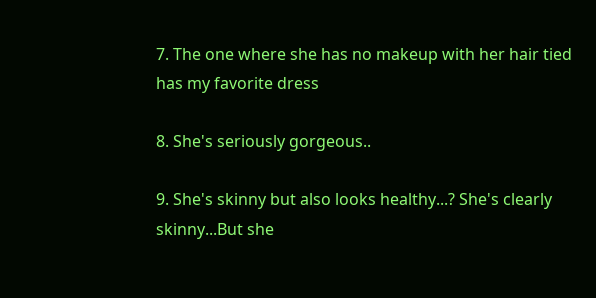7. The one where she has no makeup with her hair tied has my favorite dress

8. She's seriously gorgeous..

9. She's skinny but also looks healthy...? She's clearly skinny...But she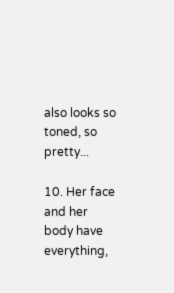also looks so toned, so pretty...

10. Her face and her body have everything,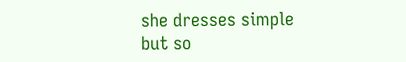she dresses simple but so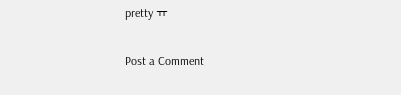pretty ㅠ

Post a Comment